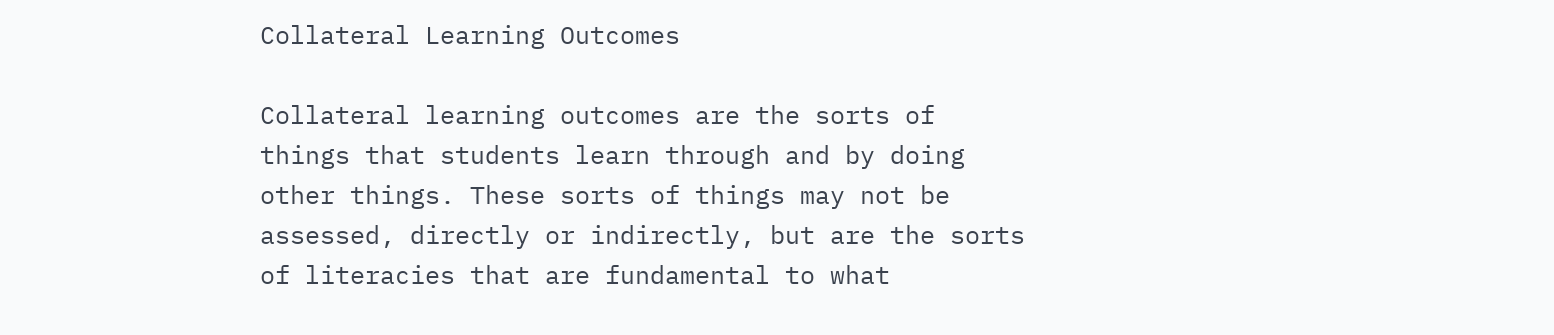Collateral Learning Outcomes

Collateral learning outcomes are the sorts of things that students learn through and by doing other things. These sorts of things may not be assessed, directly or indirectly, but are the sorts of literacies that are fundamental to what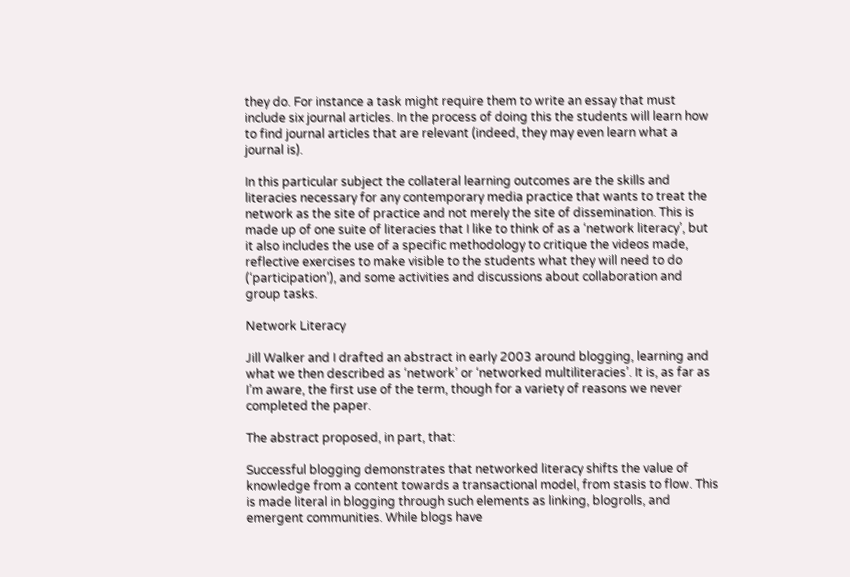they do. For instance a task might require them to write an essay that must include six journal articles. In the process of doing this the students will learn how to find journal articles that are relevant (indeed, they may even learn what a journal is).

In this particular subject the collateral learning outcomes are the skills and literacies necessary for any contemporary media practice that wants to treat the network as the site of practice and not merely the site of dissemination. This is made up of one suite of literacies that I like to think of as a ‘network literacy’, but it also includes the use of a specific methodology to critique the videos made, reflective exercises to make visible to the students what they will need to do (‘participation’), and some activities and discussions about collaboration and group tasks.

Network Literacy

Jill Walker and I drafted an abstract in early 2003 around blogging, learning and what we then described as ‘network’ or ‘networked multiliteracies’. It is, as far as I’m aware, the first use of the term, though for a variety of reasons we never completed the paper.

The abstract proposed, in part, that:

Successful blogging demonstrates that networked literacy shifts the value of knowledge from a content towards a transactional model, from stasis to flow. This is made literal in blogging through such elements as linking, blogrolls, and emergent communities. While blogs have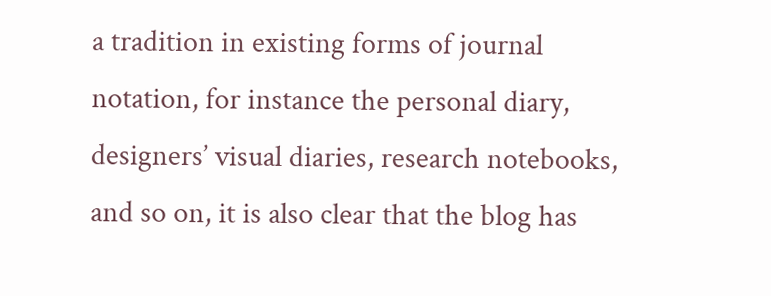a tradition in existing forms of journal notation, for instance the personal diary, designers’ visual diaries, research notebooks, and so on, it is also clear that the blog has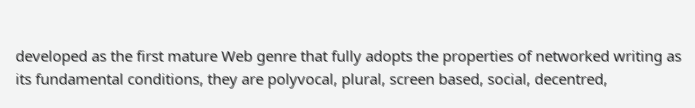developed as the first mature Web genre that fully adopts the properties of networked writing as its fundamental conditions, they are polyvocal, plural, screen based, social, decentred,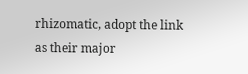rhizomatic, adopt the link as their major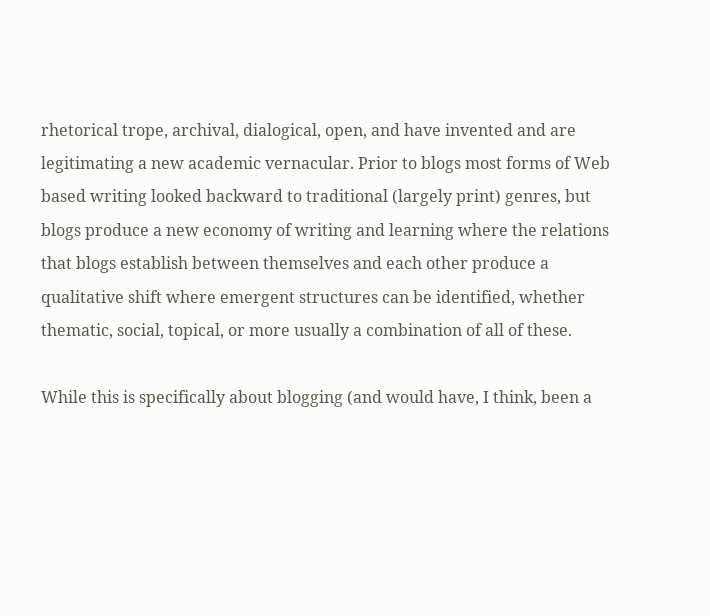rhetorical trope, archival, dialogical, open, and have invented and are legitimating a new academic vernacular. Prior to blogs most forms of Web based writing looked backward to traditional (largely print) genres, but blogs produce a new economy of writing and learning where the relations that blogs establish between themselves and each other produce a qualitative shift where emergent structures can be identified, whether thematic, social, topical, or more usually a combination of all of these.

While this is specifically about blogging (and would have, I think, been a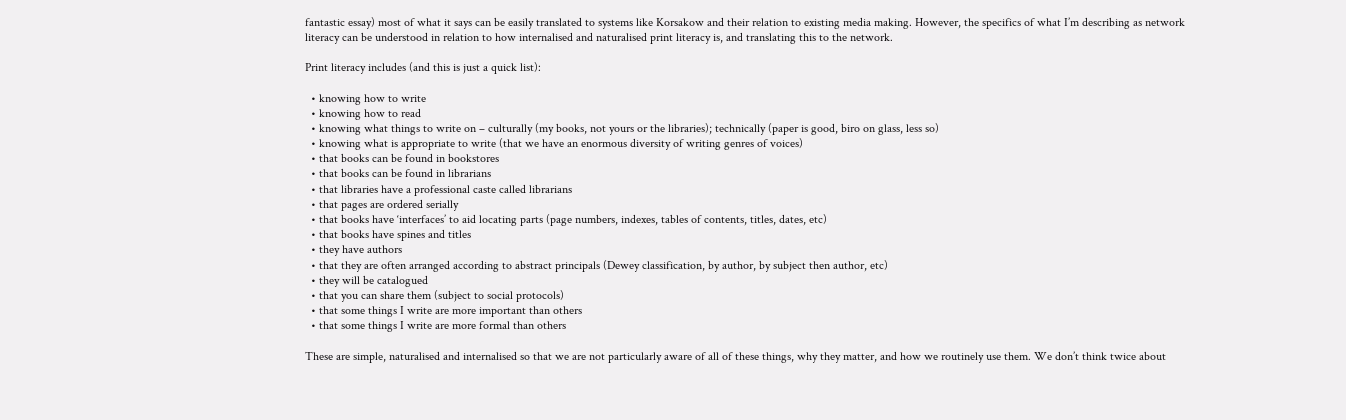fantastic essay) most of what it says can be easily translated to systems like Korsakow and their relation to existing media making. However, the specifics of what I’m describing as network literacy can be understood in relation to how internalised and naturalised print literacy is, and translating this to the network.

Print literacy includes (and this is just a quick list):

  • knowing how to write
  • knowing how to read
  • knowing what things to write on – culturally (my books, not yours or the libraries); technically (paper is good, biro on glass, less so)
  • knowing what is appropriate to write (that we have an enormous diversity of writing genres of voices)
  • that books can be found in bookstores
  • that books can be found in librarians
  • that libraries have a professional caste called librarians
  • that pages are ordered serially
  • that books have ‘interfaces’ to aid locating parts (page numbers, indexes, tables of contents, titles, dates, etc)
  • that books have spines and titles
  • they have authors
  • that they are often arranged according to abstract principals (Dewey classification, by author, by subject then author, etc)
  • they will be catalogued
  • that you can share them (subject to social protocols)
  • that some things I write are more important than others
  • that some things I write are more formal than others

These are simple, naturalised and internalised so that we are not particularly aware of all of these things, why they matter, and how we routinely use them. We don’t think twice about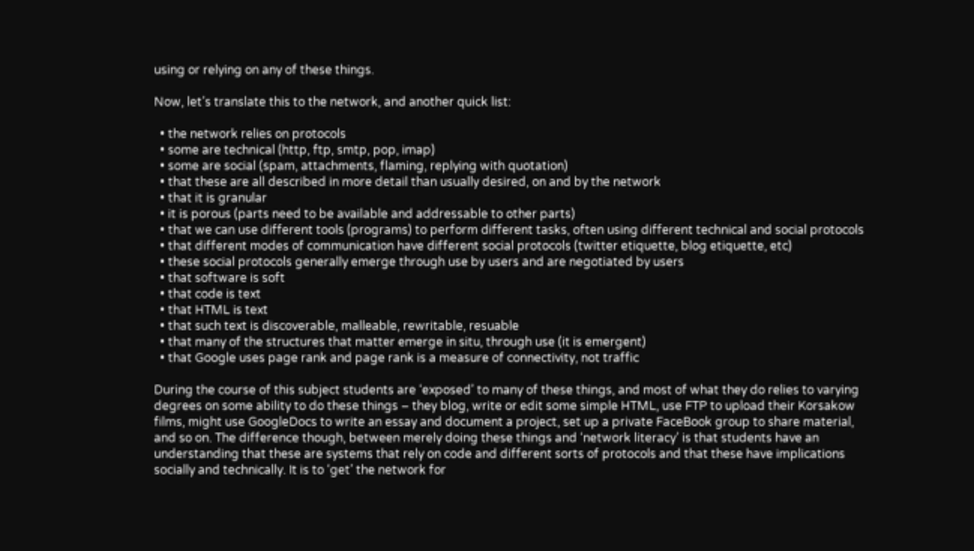using or relying on any of these things.

Now, let’s translate this to the network, and another quick list:

  • the network relies on protocols
  • some are technical (http, ftp, smtp, pop, imap)
  • some are social (spam, attachments, flaming, replying with quotation)
  • that these are all described in more detail than usually desired, on and by the network
  • that it is granular
  • it is porous (parts need to be available and addressable to other parts)
  • that we can use different tools (programs) to perform different tasks, often using different technical and social protocols
  • that different modes of communication have different social protocols (twitter etiquette, blog etiquette, etc)
  • these social protocols generally emerge through use by users and are negotiated by users
  • that software is soft
  • that code is text
  • that HTML is text
  • that such text is discoverable, malleable, rewritable, resuable
  • that many of the structures that matter emerge in situ, through use (it is emergent)
  • that Google uses page rank and page rank is a measure of connectivity, not traffic

During the course of this subject students are ‘exposed’ to many of these things, and most of what they do relies to varying degrees on some ability to do these things – they blog, write or edit some simple HTML, use FTP to upload their Korsakow films, might use GoogleDocs to write an essay and document a project, set up a private FaceBook group to share material, and so on. The difference though, between merely doing these things and ‘network literacy’ is that students have an understanding that these are systems that rely on code and different sorts of protocols and that these have implications socially and technically. It is to ‘get’ the network for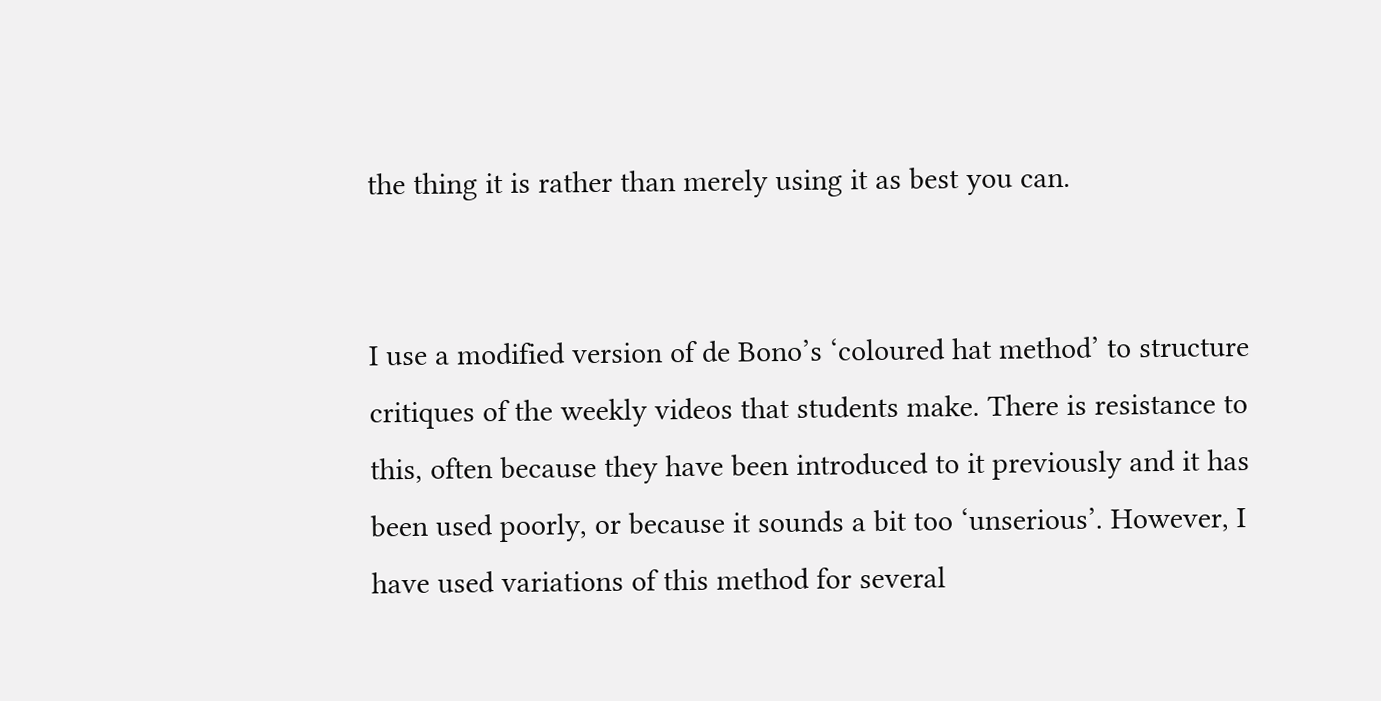the thing it is rather than merely using it as best you can.


I use a modified version of de Bono’s ‘coloured hat method’ to structure critiques of the weekly videos that students make. There is resistance to this, often because they have been introduced to it previously and it has been used poorly, or because it sounds a bit too ‘unserious’. However, I have used variations of this method for several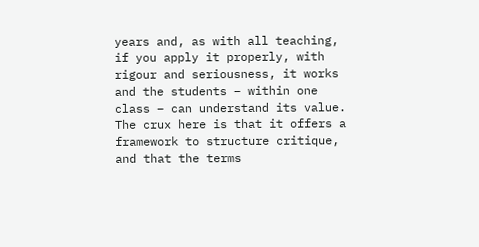years and, as with all teaching, if you apply it properly, with rigour and seriousness, it works and the students – within one class – can understand its value. The crux here is that it offers a framework to structure critique, and that the terms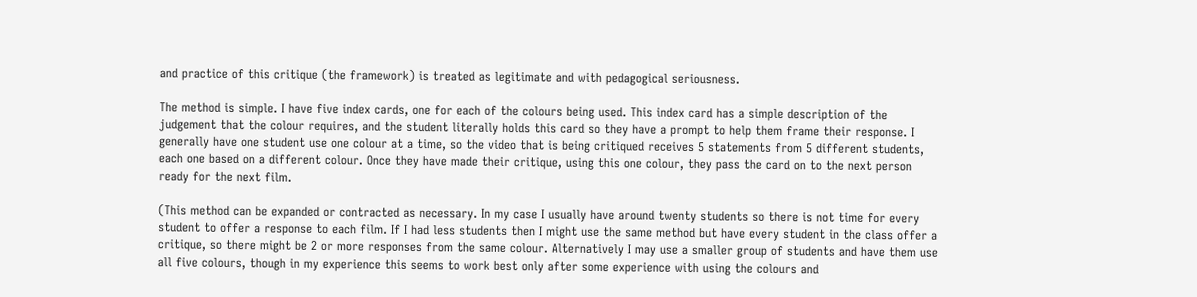and practice of this critique (the framework) is treated as legitimate and with pedagogical seriousness.

The method is simple. I have five index cards, one for each of the colours being used. This index card has a simple description of the judgement that the colour requires, and the student literally holds this card so they have a prompt to help them frame their response. I generally have one student use one colour at a time, so the video that is being critiqued receives 5 statements from 5 different students, each one based on a different colour. Once they have made their critique, using this one colour, they pass the card on to the next person ready for the next film.

(This method can be expanded or contracted as necessary. In my case I usually have around twenty students so there is not time for every student to offer a response to each film. If I had less students then I might use the same method but have every student in the class offer a critique, so there might be 2 or more responses from the same colour. Alternatively I may use a smaller group of students and have them use all five colours, though in my experience this seems to work best only after some experience with using the colours and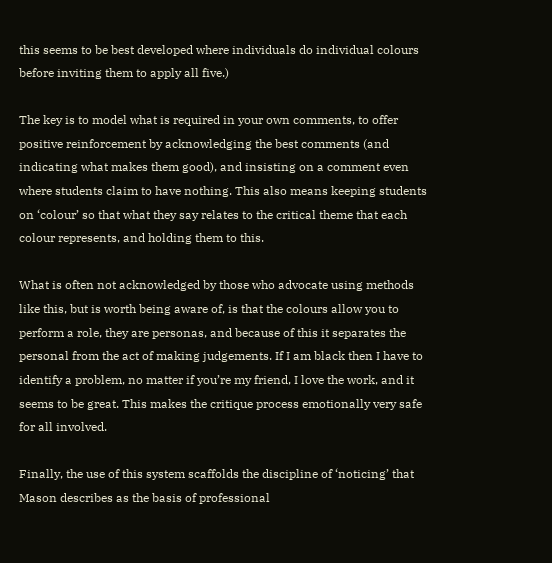this seems to be best developed where individuals do individual colours before inviting them to apply all five.)

The key is to model what is required in your own comments, to offer positive reinforcement by acknowledging the best comments (and indicating what makes them good), and insisting on a comment even where students claim to have nothing. This also means keeping students on ‘colour’ so that what they say relates to the critical theme that each colour represents, and holding them to this.

What is often not acknowledged by those who advocate using methods like this, but is worth being aware of, is that the colours allow you to perform a role, they are personas, and because of this it separates the personal from the act of making judgements. If I am black then I have to identify a problem, no matter if you’re my friend, I love the work, and it seems to be great. This makes the critique process emotionally very safe for all involved.

Finally, the use of this system scaffolds the discipline of ‘noticing’ that Mason describes as the basis of professional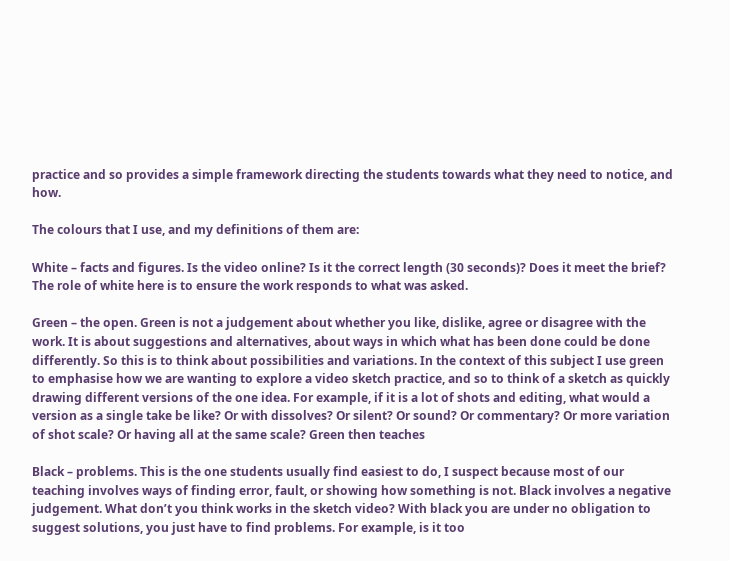practice and so provides a simple framework directing the students towards what they need to notice, and how.

The colours that I use, and my definitions of them are:

White – facts and figures. Is the video online? Is it the correct length (30 seconds)? Does it meet the brief? The role of white here is to ensure the work responds to what was asked.

Green – the open. Green is not a judgement about whether you like, dislike, agree or disagree with the work. It is about suggestions and alternatives, about ways in which what has been done could be done differently. So this is to think about possibilities and variations. In the context of this subject I use green to emphasise how we are wanting to explore a video sketch practice, and so to think of a sketch as quickly drawing different versions of the one idea. For example, if it is a lot of shots and editing, what would a version as a single take be like? Or with dissolves? Or silent? Or sound? Or commentary? Or more variation of shot scale? Or having all at the same scale? Green then teaches

Black – problems. This is the one students usually find easiest to do, I suspect because most of our teaching involves ways of finding error, fault, or showing how something is not. Black involves a negative judgement. What don’t you think works in the sketch video? With black you are under no obligation to suggest solutions, you just have to find problems. For example, is it too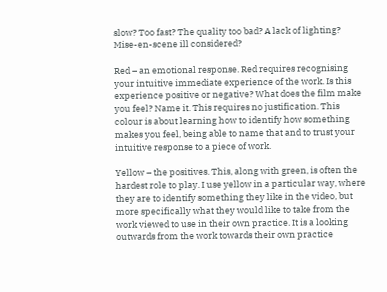slow? Too fast? The quality too bad? A lack of lighting? Mise-en-scene ill considered?

Red – an emotional response. Red requires recognising your intuitive immediate experience of the work. Is this experience positive or negative? What does the film make you feel? Name it. This requires no justification. This colour is about learning how to identify how something makes you feel, being able to name that and to trust your intuitive response to a piece of work.

Yellow – the positives. This, along with green, is often the hardest role to play. I use yellow in a particular way, where they are to identify something they like in the video, but more specifically what they would like to take from the work viewed to use in their own practice. It is a looking outwards from the work towards their own practice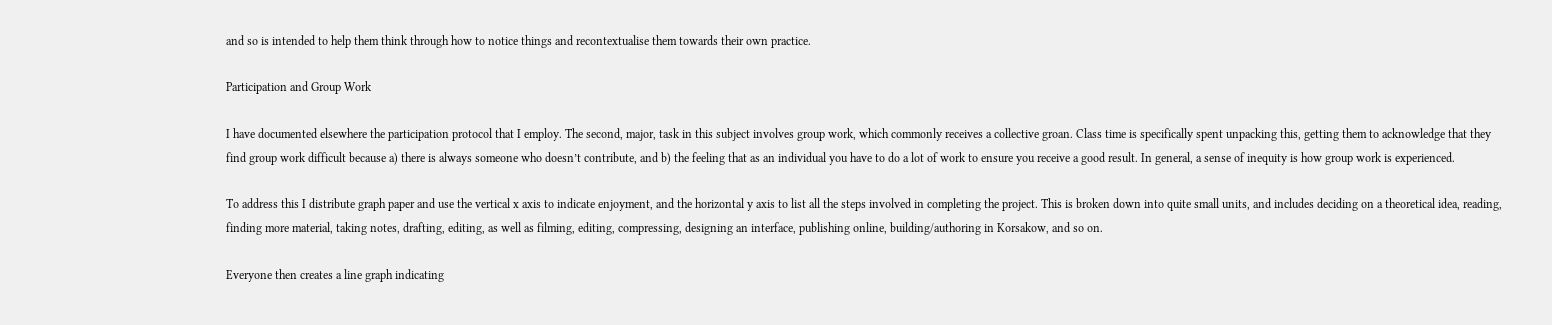and so is intended to help them think through how to notice things and recontextualise them towards their own practice.

Participation and Group Work

I have documented elsewhere the participation protocol that I employ. The second, major, task in this subject involves group work, which commonly receives a collective groan. Class time is specifically spent unpacking this, getting them to acknowledge that they find group work difficult because a) there is always someone who doesn’t contribute, and b) the feeling that as an individual you have to do a lot of work to ensure you receive a good result. In general, a sense of inequity is how group work is experienced.

To address this I distribute graph paper and use the vertical x axis to indicate enjoyment, and the horizontal y axis to list all the steps involved in completing the project. This is broken down into quite small units, and includes deciding on a theoretical idea, reading, finding more material, taking notes, drafting, editing, as well as filming, editing, compressing, designing an interface, publishing online, building/authoring in Korsakow, and so on.

Everyone then creates a line graph indicating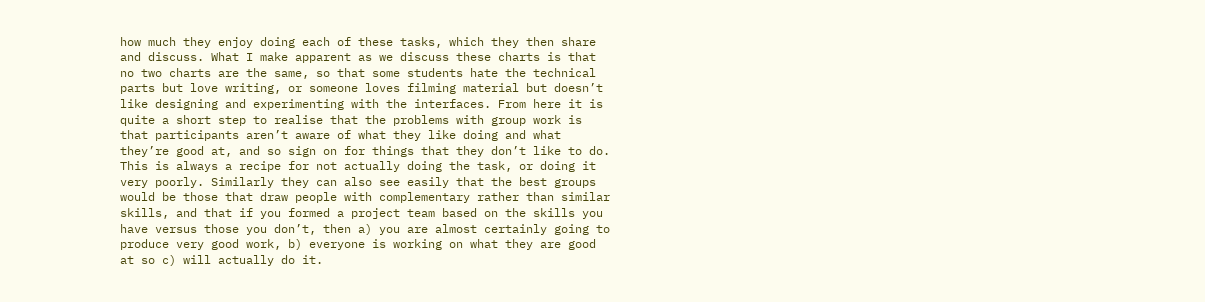how much they enjoy doing each of these tasks, which they then share and discuss. What I make apparent as we discuss these charts is that no two charts are the same, so that some students hate the technical parts but love writing, or someone loves filming material but doesn’t like designing and experimenting with the interfaces. From here it is quite a short step to realise that the problems with group work is that participants aren’t aware of what they like doing and what they’re good at, and so sign on for things that they don’t like to do. This is always a recipe for not actually doing the task, or doing it very poorly. Similarly they can also see easily that the best groups would be those that draw people with complementary rather than similar skills, and that if you formed a project team based on the skills you have versus those you don’t, then a) you are almost certainly going to produce very good work, b) everyone is working on what they are good at so c) will actually do it.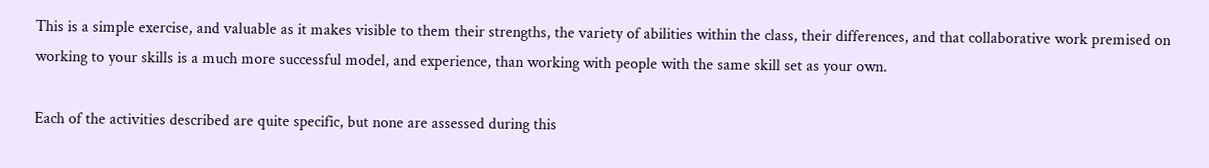This is a simple exercise, and valuable as it makes visible to them their strengths, the variety of abilities within the class, their differences, and that collaborative work premised on working to your skills is a much more successful model, and experience, than working with people with the same skill set as your own.

Each of the activities described are quite specific, but none are assessed during this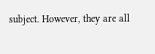subject. However, they are all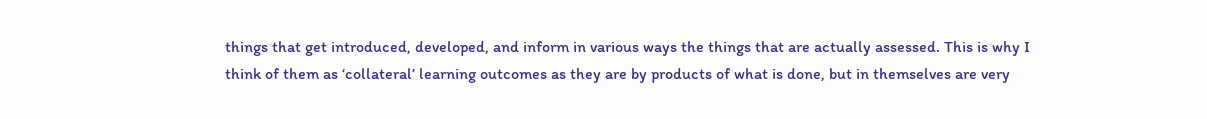things that get introduced, developed, and inform in various ways the things that are actually assessed. This is why I think of them as ‘collateral’ learning outcomes as they are by products of what is done, but in themselves are very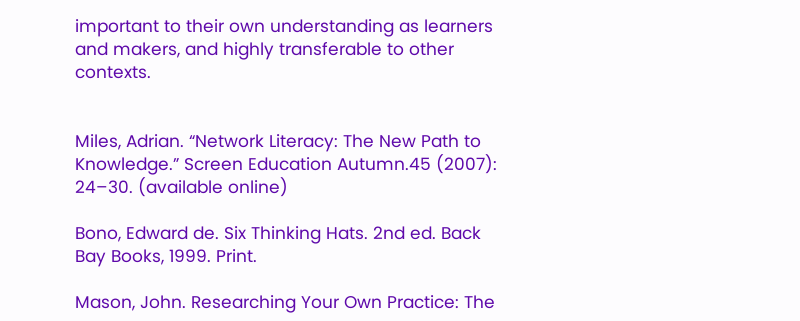important to their own understanding as learners and makers, and highly transferable to other contexts.


Miles, Adrian. “Network Literacy: The New Path to Knowledge.” Screen Education Autumn.45 (2007): 24–30. (available online)

Bono, Edward de. Six Thinking Hats. 2nd ed. Back Bay Books, 1999. Print.

Mason, John. Researching Your Own Practice: The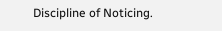Discipline of Noticing.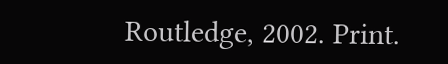Routledge, 2002. Print.